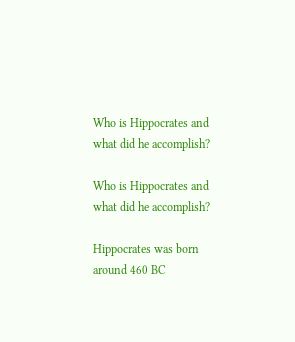Who is Hippocrates and what did he accomplish?

Who is Hippocrates and what did he accomplish?

Hippocrates was born around 460 BC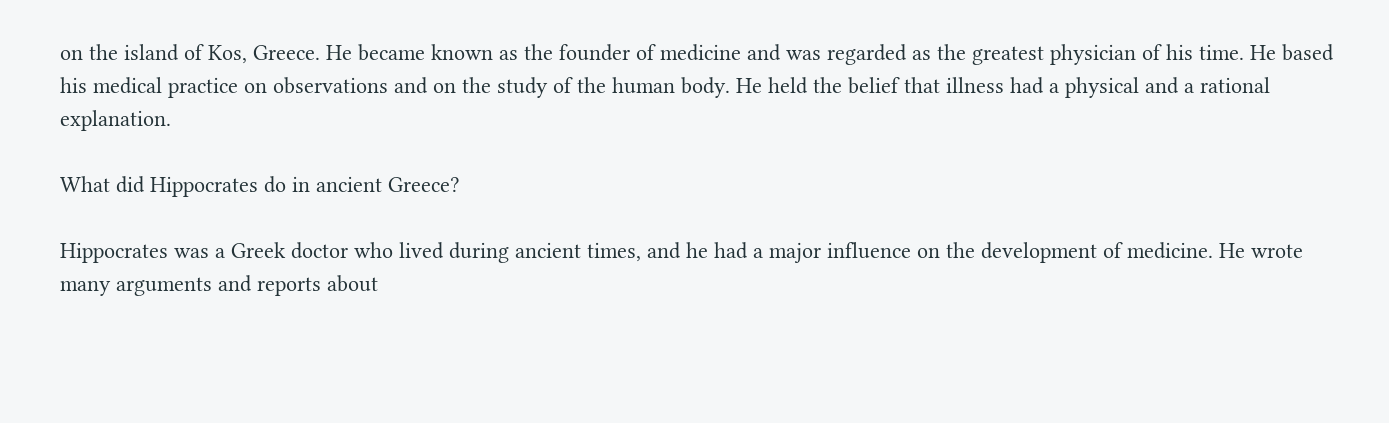on the island of Kos, Greece. He became known as the founder of medicine and was regarded as the greatest physician of his time. He based his medical practice on observations and on the study of the human body. He held the belief that illness had a physical and a rational explanation.

What did Hippocrates do in ancient Greece?

Hippocrates was a Greek doctor who lived during ancient times, and he had a major influence on the development of medicine. He wrote many arguments and reports about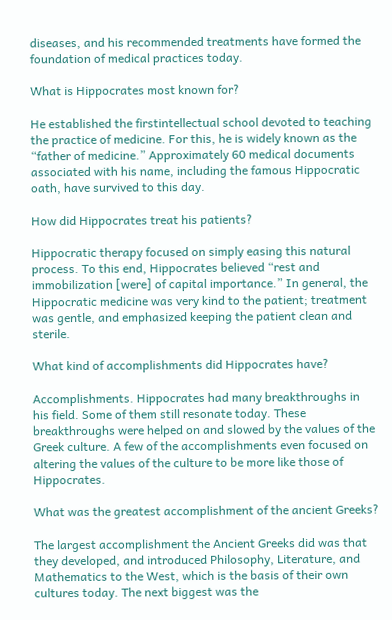diseases, and his recommended treatments have formed the foundation of medical practices today.

What is Hippocrates most known for?

He established the firstintellectual school devoted to teaching the practice of medicine. For this, he is widely known as the “father of medicine.” Approximately 60 medical documents associated with his name, including the famous Hippocratic oath, have survived to this day.

How did Hippocrates treat his patients?

Hippocratic therapy focused on simply easing this natural process. To this end, Hippocrates believed “rest and immobilization [were] of capital importance.” In general, the Hippocratic medicine was very kind to the patient; treatment was gentle, and emphasized keeping the patient clean and sterile.

What kind of accomplishments did Hippocrates have?

Accomplishments. Hippocrates had many breakthroughs in his field. Some of them still resonate today. These breakthroughs were helped on and slowed by the values of the Greek culture. A few of the accomplishments even focused on altering the values of the culture to be more like those of Hippocrates.

What was the greatest accomplishment of the ancient Greeks?

The largest accomplishment the Ancient Greeks did was that they developed, and introduced Philosophy, Literature, and Mathematics to the West, which is the basis of their own cultures today. The next biggest was the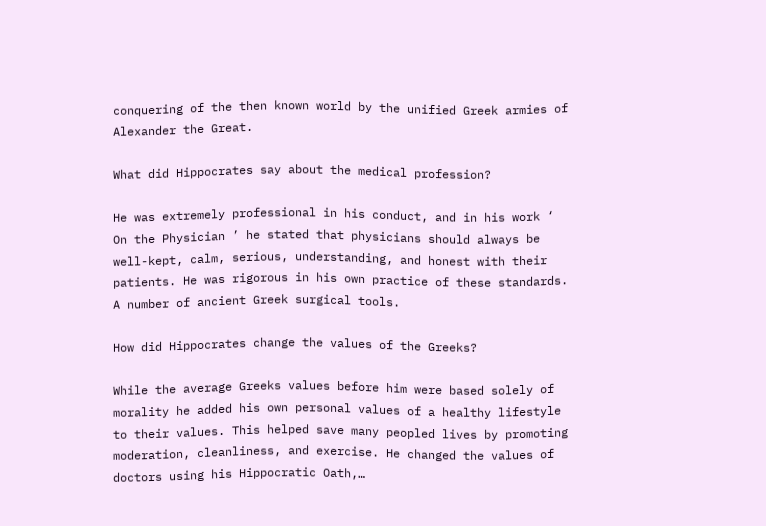conquering of the then known world by the unified Greek armies of Alexander the Great.

What did Hippocrates say about the medical profession?

He was extremely professional in his conduct, and in his work ‘ On the Physician ’ he stated that physicians should always be well-kept, calm, serious, understanding, and honest with their patients. He was rigorous in his own practice of these standards. A number of ancient Greek surgical tools.

How did Hippocrates change the values of the Greeks?

While the average Greeks values before him were based solely of morality he added his own personal values of a healthy lifestyle to their values. This helped save many peopled lives by promoting moderation, cleanliness, and exercise. He changed the values of doctors using his Hippocratic Oath,…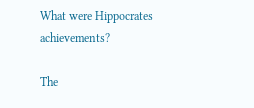What were Hippocrates achievements?

The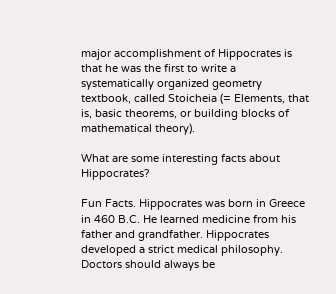major accomplishment of Hippocrates is that he was the first to write a systematically organized geometry textbook, called Stoicheia (= Elements, that is, basic theorems, or building blocks of mathematical theory).

What are some interesting facts about Hippocrates?

Fun Facts. Hippocrates was born in Greece in 460 B.C. He learned medicine from his father and grandfather. Hippocrates developed a strict medical philosophy. Doctors should always be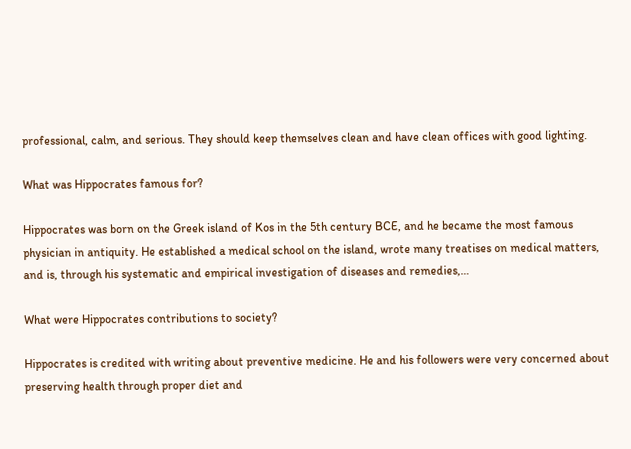professional, calm, and serious. They should keep themselves clean and have clean offices with good lighting.

What was Hippocrates famous for?

Hippocrates was born on the Greek island of Kos in the 5th century BCE, and he became the most famous physician in antiquity. He established a medical school on the island, wrote many treatises on medical matters, and is, through his systematic and empirical investigation of diseases and remedies,…

What were Hippocrates contributions to society?

Hippocrates is credited with writing about preventive medicine. He and his followers were very concerned about preserving health through proper diet and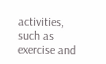activities, such as exercise and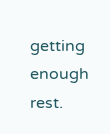getting enough rest.